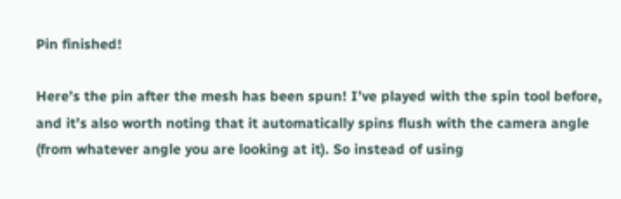Pin finished!

Here’s the pin after the mesh has been spun! I’ve played with the spin tool before, and it’s also worth noting that it automatically spins flush with the camera angle (from whatever angle you are looking at it). So instead of using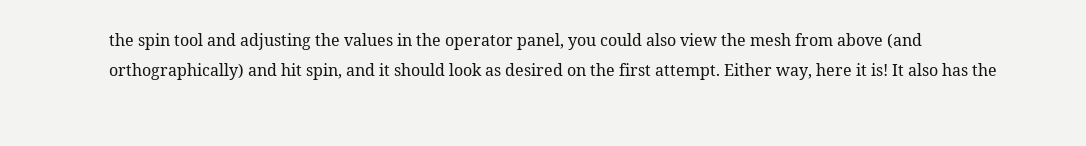the spin tool and adjusting the values in the operator panel, you could also view the mesh from above (and orthographically) and hit spin, and it should look as desired on the first attempt. Either way, here it is! It also has the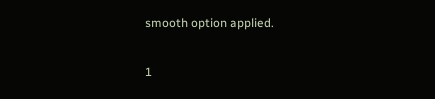smooth option applied.

1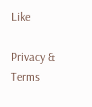Like

Privacy & Terms